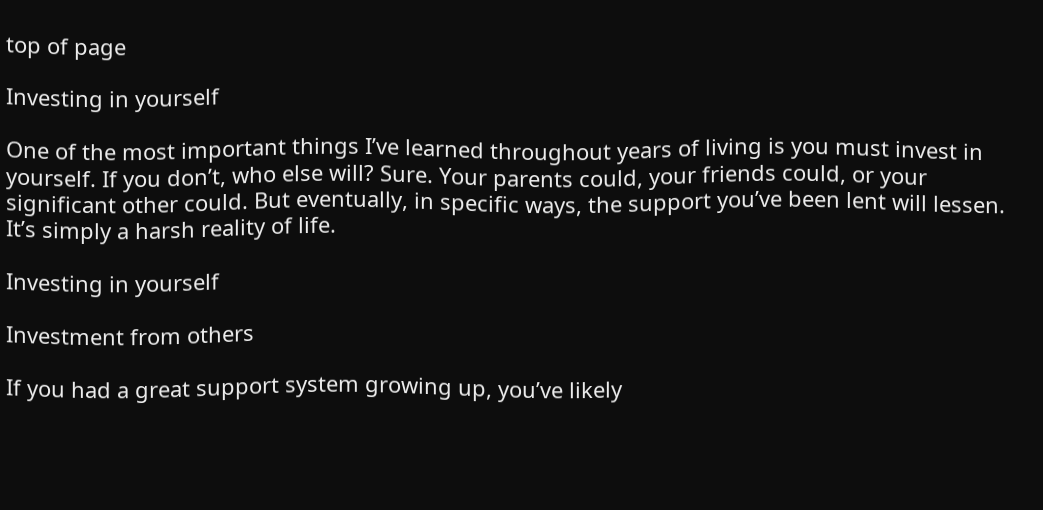top of page

Investing in yourself

One of the most important things I’ve learned throughout years of living is you must invest in yourself. If you don’t, who else will? Sure. Your parents could, your friends could, or your significant other could. But eventually, in specific ways, the support you’ve been lent will lessen. It’s simply a harsh reality of life.

Investing in yourself

Investment from others

If you had a great support system growing up, you’ve likely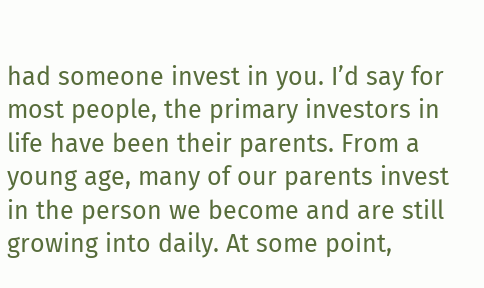had someone invest in you. I’d say for most people, the primary investors in life have been their parents. From a young age, many of our parents invest in the person we become and are still growing into daily. At some point,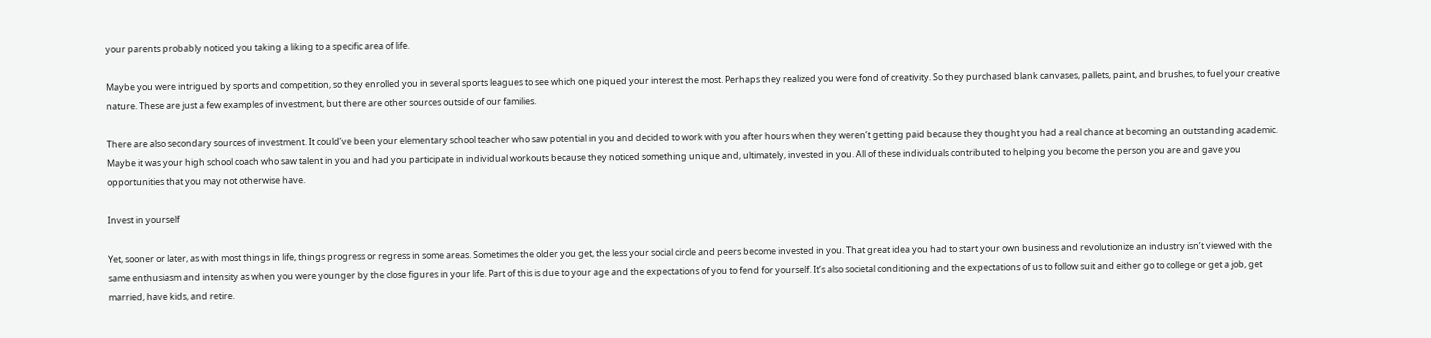your parents probably noticed you taking a liking to a specific area of life.

Maybe you were intrigued by sports and competition, so they enrolled you in several sports leagues to see which one piqued your interest the most. Perhaps they realized you were fond of creativity. So they purchased blank canvases, pallets, paint, and brushes, to fuel your creative nature. These are just a few examples of investment, but there are other sources outside of our families.

There are also secondary sources of investment. It could’ve been your elementary school teacher who saw potential in you and decided to work with you after hours when they weren’t getting paid because they thought you had a real chance at becoming an outstanding academic. Maybe it was your high school coach who saw talent in you and had you participate in individual workouts because they noticed something unique and, ultimately, invested in you. All of these individuals contributed to helping you become the person you are and gave you opportunities that you may not otherwise have.

Invest in yourself

Yet, sooner or later, as with most things in life, things progress or regress in some areas. Sometimes the older you get, the less your social circle and peers become invested in you. That great idea you had to start your own business and revolutionize an industry isn’t viewed with the same enthusiasm and intensity as when you were younger by the close figures in your life. Part of this is due to your age and the expectations of you to fend for yourself. It’s also societal conditioning and the expectations of us to follow suit and either go to college or get a job, get married, have kids, and retire.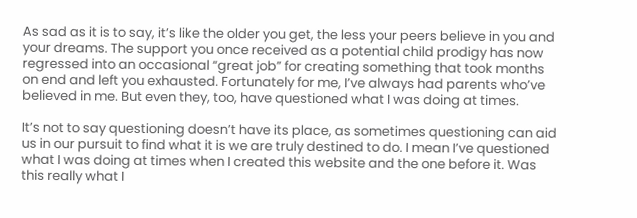As sad as it is to say, it’s like the older you get, the less your peers believe in you and your dreams. The support you once received as a potential child prodigy has now regressed into an occasional “great job” for creating something that took months on end and left you exhausted. Fortunately for me, I’ve always had parents who’ve believed in me. But even they, too, have questioned what I was doing at times.

It’s not to say questioning doesn’t have its place, as sometimes questioning can aid us in our pursuit to find what it is we are truly destined to do. I mean I’ve questioned what I was doing at times when I created this website and the one before it. Was this really what I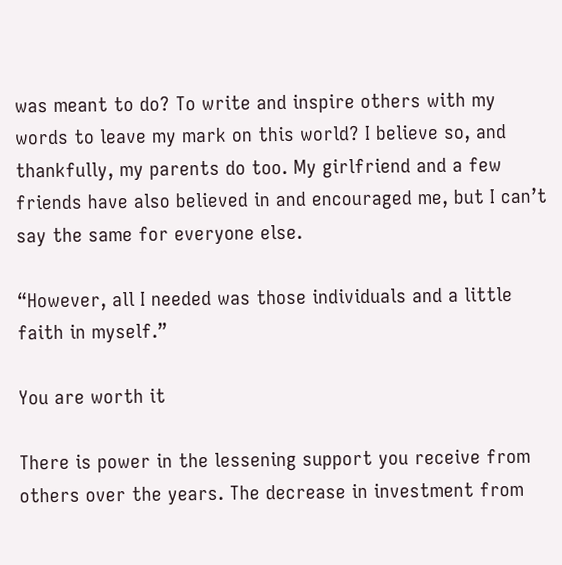was meant to do? To write and inspire others with my words to leave my mark on this world? I believe so, and thankfully, my parents do too. My girlfriend and a few friends have also believed in and encouraged me, but I can’t say the same for everyone else.

“However, all I needed was those individuals and a little faith in myself.”

You are worth it

There is power in the lessening support you receive from others over the years. The decrease in investment from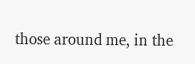those around me, in the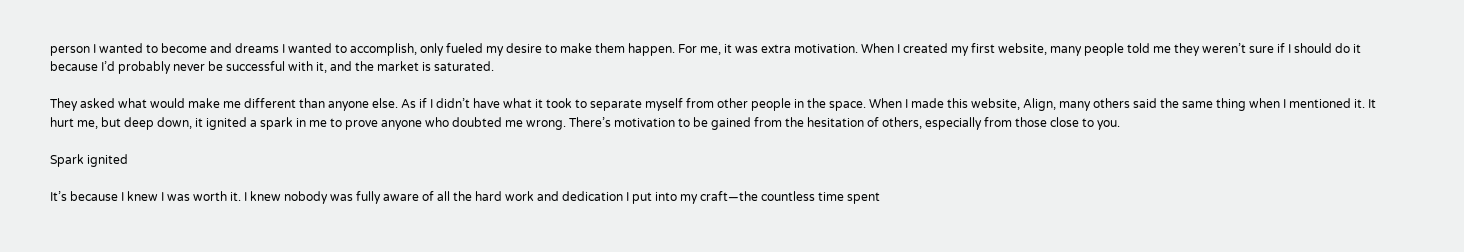person I wanted to become and dreams I wanted to accomplish, only fueled my desire to make them happen. For me, it was extra motivation. When I created my first website, many people told me they weren’t sure if I should do it because I’d probably never be successful with it, and the market is saturated.

They asked what would make me different than anyone else. As if I didn’t have what it took to separate myself from other people in the space. When I made this website, Align, many others said the same thing when I mentioned it. It hurt me, but deep down, it ignited a spark in me to prove anyone who doubted me wrong. There’s motivation to be gained from the hesitation of others, especially from those close to you.

Spark ignited

It’s because I knew I was worth it. I knew nobody was fully aware of all the hard work and dedication I put into my craft—the countless time spent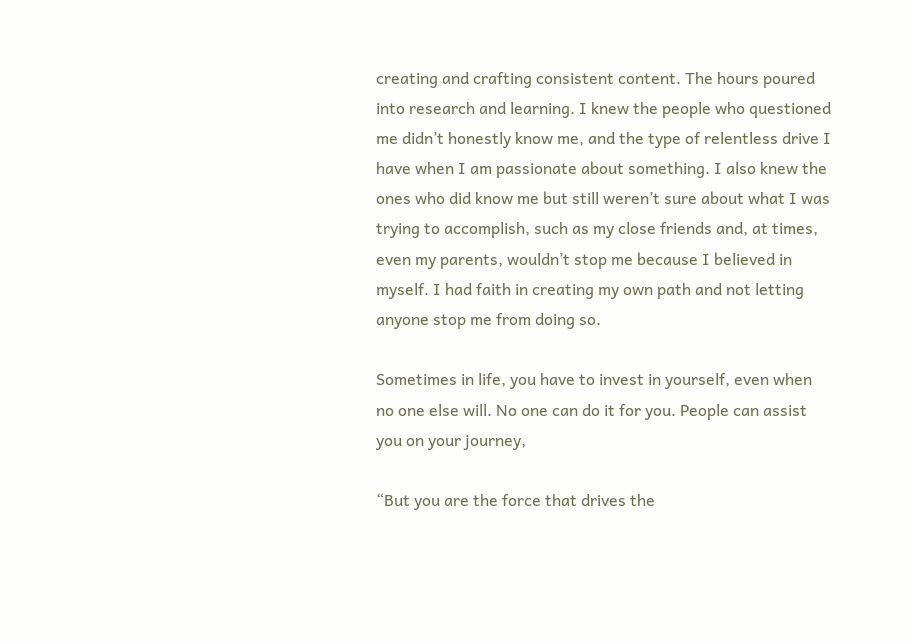creating and crafting consistent content. The hours poured into research and learning. I knew the people who questioned me didn’t honestly know me, and the type of relentless drive I have when I am passionate about something. I also knew the ones who did know me but still weren’t sure about what I was trying to accomplish, such as my close friends and, at times, even my parents, wouldn’t stop me because I believed in myself. I had faith in creating my own path and not letting anyone stop me from doing so.

Sometimes in life, you have to invest in yourself, even when no one else will. No one can do it for you. People can assist you on your journey,

“But you are the force that drives the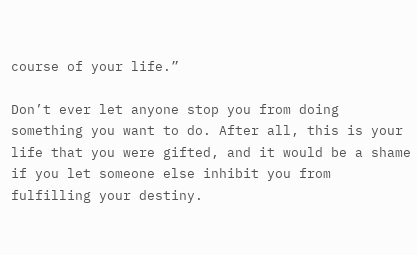course of your life.”

Don’t ever let anyone stop you from doing something you want to do. After all, this is your life that you were gifted, and it would be a shame if you let someone else inhibit you from fulfilling your destiny.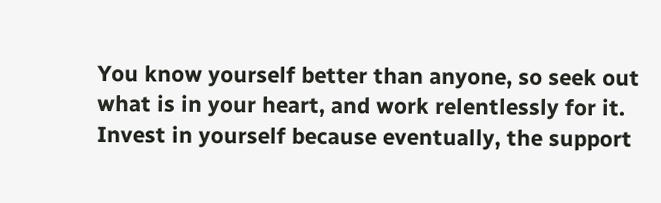You know yourself better than anyone, so seek out what is in your heart, and work relentlessly for it. Invest in yourself because eventually, the support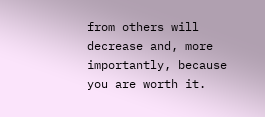from others will decrease and, more importantly, because you are worth it.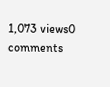1,073 views0 comments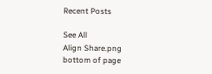Recent Posts

See All
Align Share.png
bottom of page